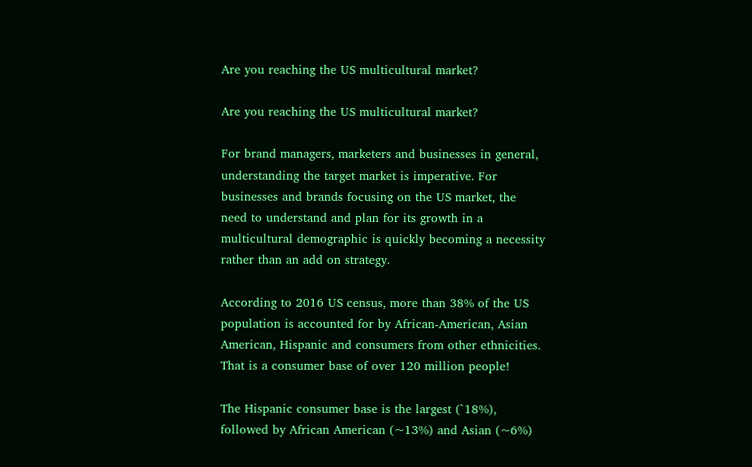Are you reaching the US multicultural market?

Are you reaching the US multicultural market?

For brand managers, marketers and businesses in general, understanding the target market is imperative. For businesses and brands focusing on the US market, the need to understand and plan for its growth in a multicultural demographic is quickly becoming a necessity rather than an add on strategy.

According to 2016 US census, more than 38% of the US population is accounted for by African-American, Asian American, Hispanic and consumers from other ethnicities. That is a consumer base of over 120 million people!

The Hispanic consumer base is the largest (`18%), followed by African American (~13%) and Asian (~6%)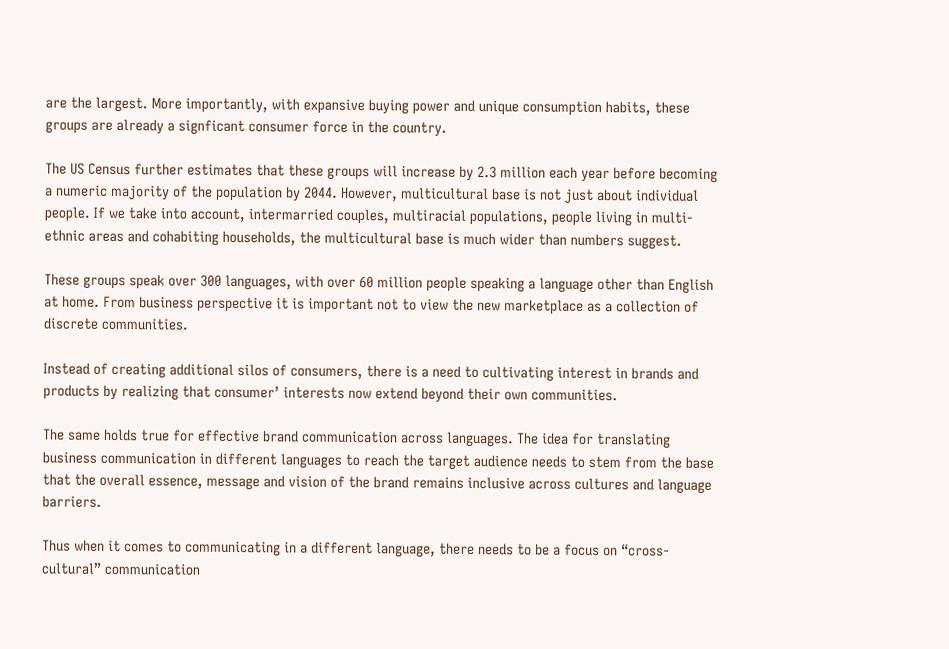are the largest. More importantly, with expansive buying power and unique consumption habits, these groups are already a signficant consumer force in the country.

The US Census further estimates that these groups will increase by 2.3 million each year before becoming a numeric majority of the population by 2044. However, multicultural base is not just about individual people. If we take into account, intermarried couples, multiracial populations, people living in multi-ethnic areas and cohabiting households, the multicultural base is much wider than numbers suggest.

These groups speak over 300 languages, with over 60 million people speaking a language other than English at home. From business perspective it is important not to view the new marketplace as a collection of discrete communities.

Instead of creating additional silos of consumers, there is a need to cultivating interest in brands and products by realizing that consumer’ interests now extend beyond their own communities.

The same holds true for effective brand communication across languages. The idea for translating business communication in different languages to reach the target audience needs to stem from the base that the overall essence, message and vision of the brand remains inclusive across cultures and language barriers.

Thus when it comes to communicating in a different language, there needs to be a focus on “cross-cultural” communication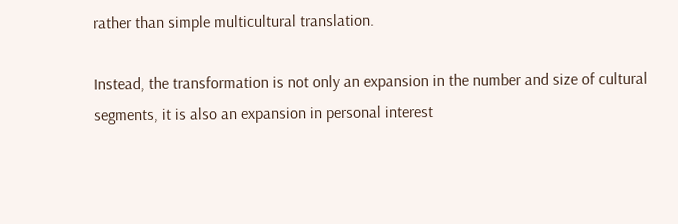rather than simple multicultural translation.

Instead, the transformation is not only an expansion in the number and size of cultural segments, it is also an expansion in personal interest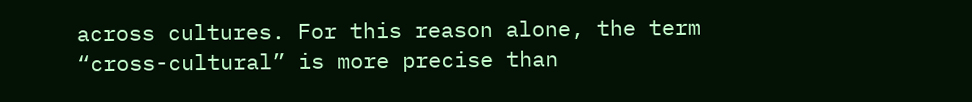across cultures. For this reason alone, the term “cross-cultural” is more precise than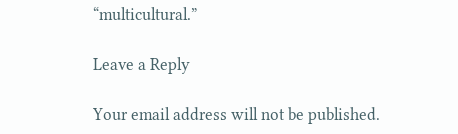“multicultural.”

Leave a Reply

Your email address will not be published.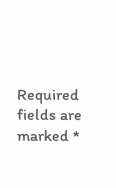Required fields are marked *